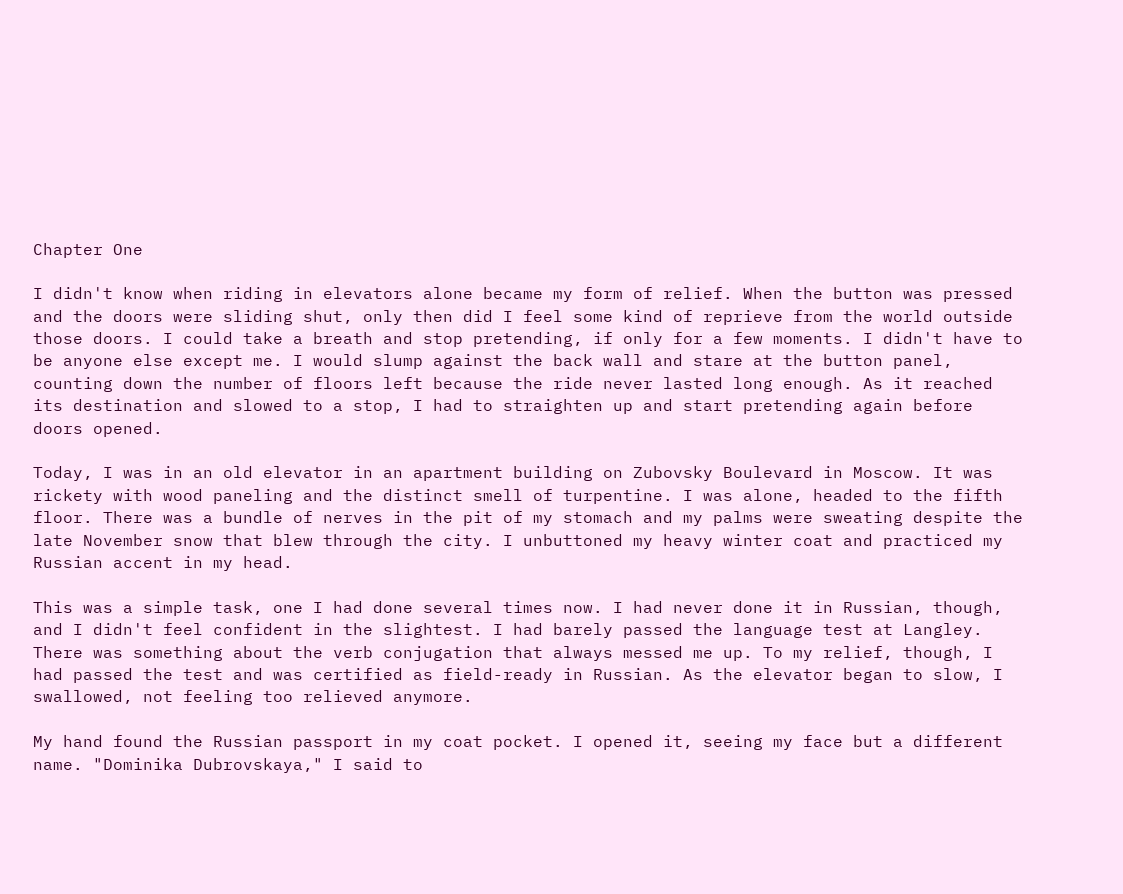Chapter One

I didn't know when riding in elevators alone became my form of relief. When the button was pressed and the doors were sliding shut, only then did I feel some kind of reprieve from the world outside those doors. I could take a breath and stop pretending, if only for a few moments. I didn't have to be anyone else except me. I would slump against the back wall and stare at the button panel, counting down the number of floors left because the ride never lasted long enough. As it reached its destination and slowed to a stop, I had to straighten up and start pretending again before doors opened.

Today, I was in an old elevator in an apartment building on Zubovsky Boulevard in Moscow. It was rickety with wood paneling and the distinct smell of turpentine. I was alone, headed to the fifth floor. There was a bundle of nerves in the pit of my stomach and my palms were sweating despite the late November snow that blew through the city. I unbuttoned my heavy winter coat and practiced my Russian accent in my head.

This was a simple task, one I had done several times now. I had never done it in Russian, though, and I didn't feel confident in the slightest. I had barely passed the language test at Langley. There was something about the verb conjugation that always messed me up. To my relief, though, I had passed the test and was certified as field-ready in Russian. As the elevator began to slow, I swallowed, not feeling too relieved anymore.

My hand found the Russian passport in my coat pocket. I opened it, seeing my face but a different name. "Dominika Dubrovskaya," I said to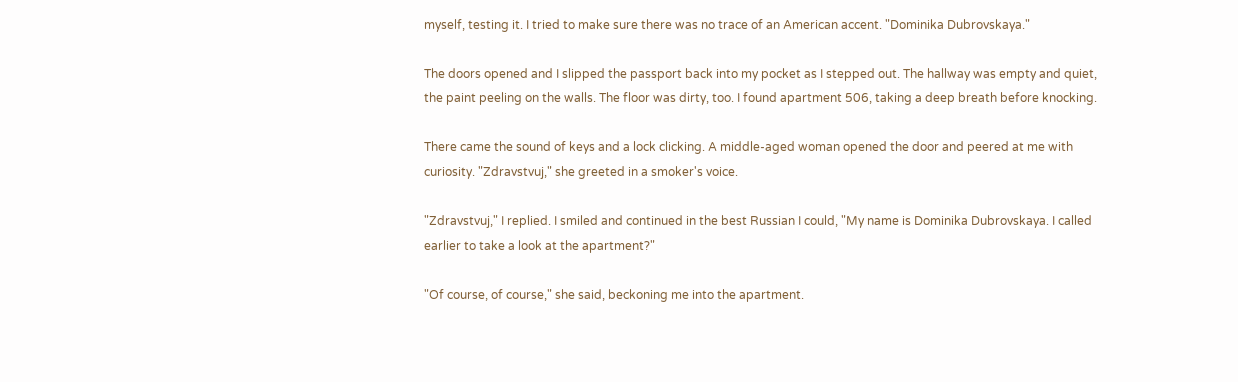myself, testing it. I tried to make sure there was no trace of an American accent. "Dominika Dubrovskaya."

The doors opened and I slipped the passport back into my pocket as I stepped out. The hallway was empty and quiet, the paint peeling on the walls. The floor was dirty, too. I found apartment 506, taking a deep breath before knocking.

There came the sound of keys and a lock clicking. A middle-aged woman opened the door and peered at me with curiosity. "Zdravstvuj," she greeted in a smoker's voice.

"Zdravstvuj," I replied. I smiled and continued in the best Russian I could, "My name is Dominika Dubrovskaya. I called earlier to take a look at the apartment?"

"Of course, of course," she said, beckoning me into the apartment.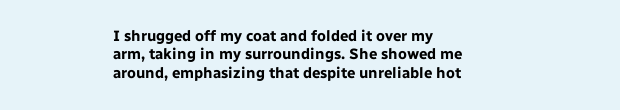I shrugged off my coat and folded it over my arm, taking in my surroundings. She showed me around, emphasizing that despite unreliable hot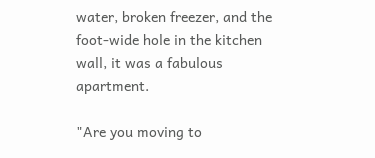water, broken freezer, and the foot-wide hole in the kitchen wall, it was a fabulous apartment.

"Are you moving to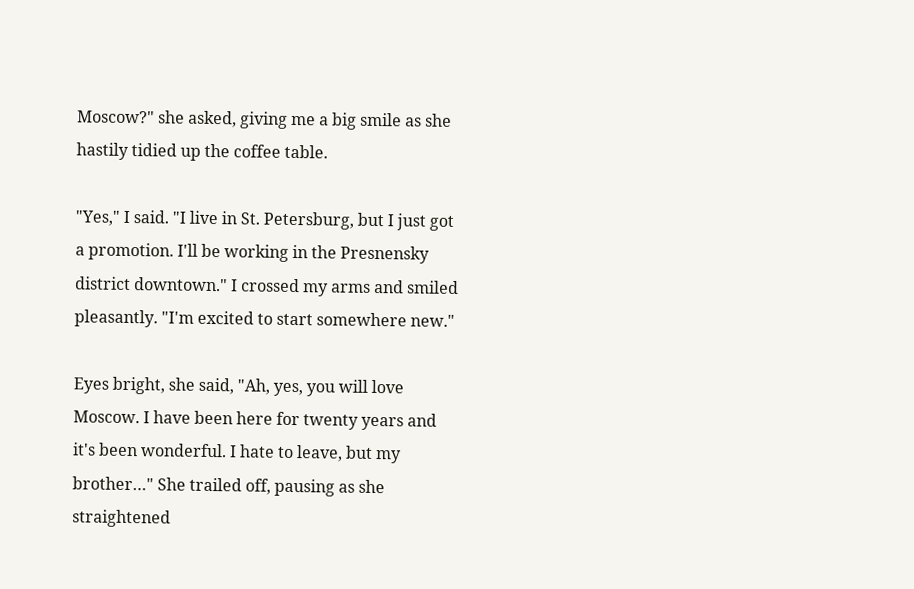Moscow?" she asked, giving me a big smile as she hastily tidied up the coffee table.

"Yes," I said. "I live in St. Petersburg, but I just got a promotion. I'll be working in the Presnensky district downtown." I crossed my arms and smiled pleasantly. "I'm excited to start somewhere new."

Eyes bright, she said, "Ah, yes, you will love Moscow. I have been here for twenty years and it's been wonderful. I hate to leave, but my brother…" She trailed off, pausing as she straightened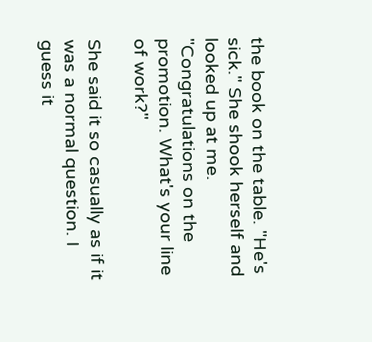the book on the table. "He's sick." She shook herself and looked up at me. "Congratulations on the promotion. What's your line of work?"

She said it so casually as if it was a normal question. I guess it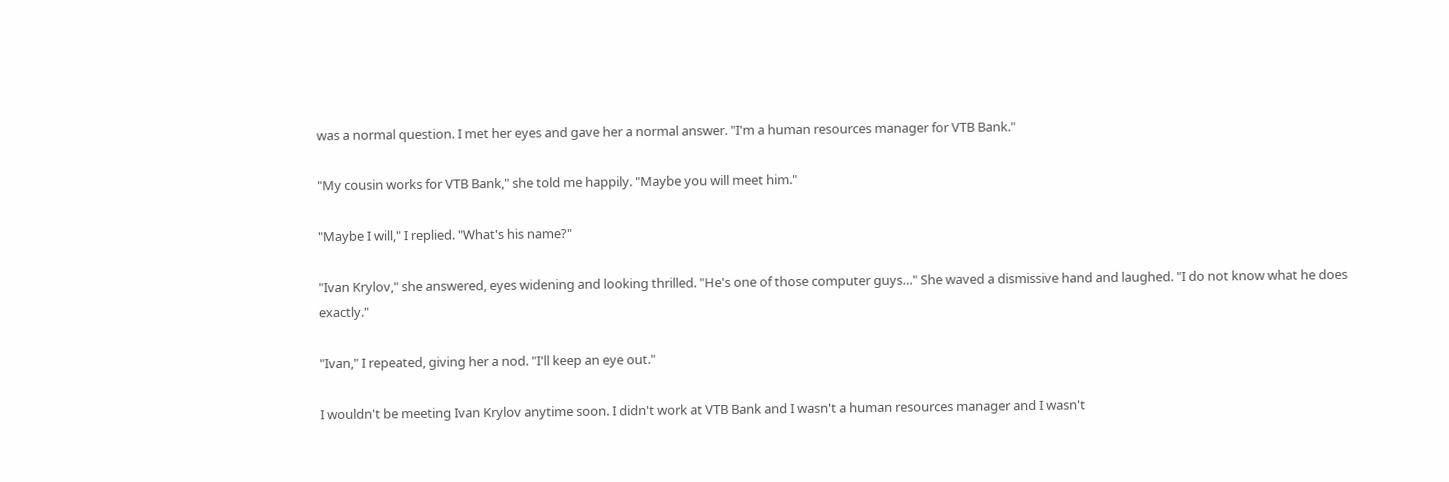was a normal question. I met her eyes and gave her a normal answer. "I'm a human resources manager for VTB Bank."

"My cousin works for VTB Bank," she told me happily. "Maybe you will meet him."

"Maybe I will," I replied. "What's his name?"

"Ivan Krylov," she answered, eyes widening and looking thrilled. "He's one of those computer guys…" She waved a dismissive hand and laughed. "I do not know what he does exactly."

"Ivan," I repeated, giving her a nod. "I'll keep an eye out."

I wouldn't be meeting Ivan Krylov anytime soon. I didn't work at VTB Bank and I wasn't a human resources manager and I wasn't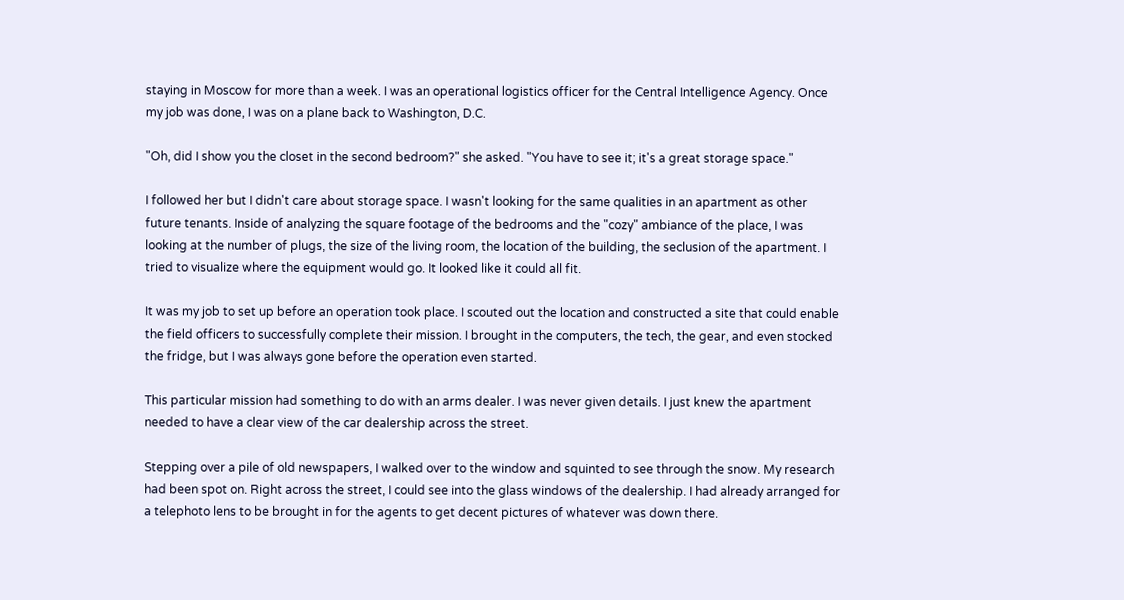staying in Moscow for more than a week. I was an operational logistics officer for the Central Intelligence Agency. Once my job was done, I was on a plane back to Washington, D.C.

"Oh, did I show you the closet in the second bedroom?" she asked. "You have to see it; it's a great storage space."

I followed her but I didn't care about storage space. I wasn't looking for the same qualities in an apartment as other future tenants. Inside of analyzing the square footage of the bedrooms and the "cozy" ambiance of the place, I was looking at the number of plugs, the size of the living room, the location of the building, the seclusion of the apartment. I tried to visualize where the equipment would go. It looked like it could all fit.

It was my job to set up before an operation took place. I scouted out the location and constructed a site that could enable the field officers to successfully complete their mission. I brought in the computers, the tech, the gear, and even stocked the fridge, but I was always gone before the operation even started.

This particular mission had something to do with an arms dealer. I was never given details. I just knew the apartment needed to have a clear view of the car dealership across the street.

Stepping over a pile of old newspapers, I walked over to the window and squinted to see through the snow. My research had been spot on. Right across the street, I could see into the glass windows of the dealership. I had already arranged for a telephoto lens to be brought in for the agents to get decent pictures of whatever was down there.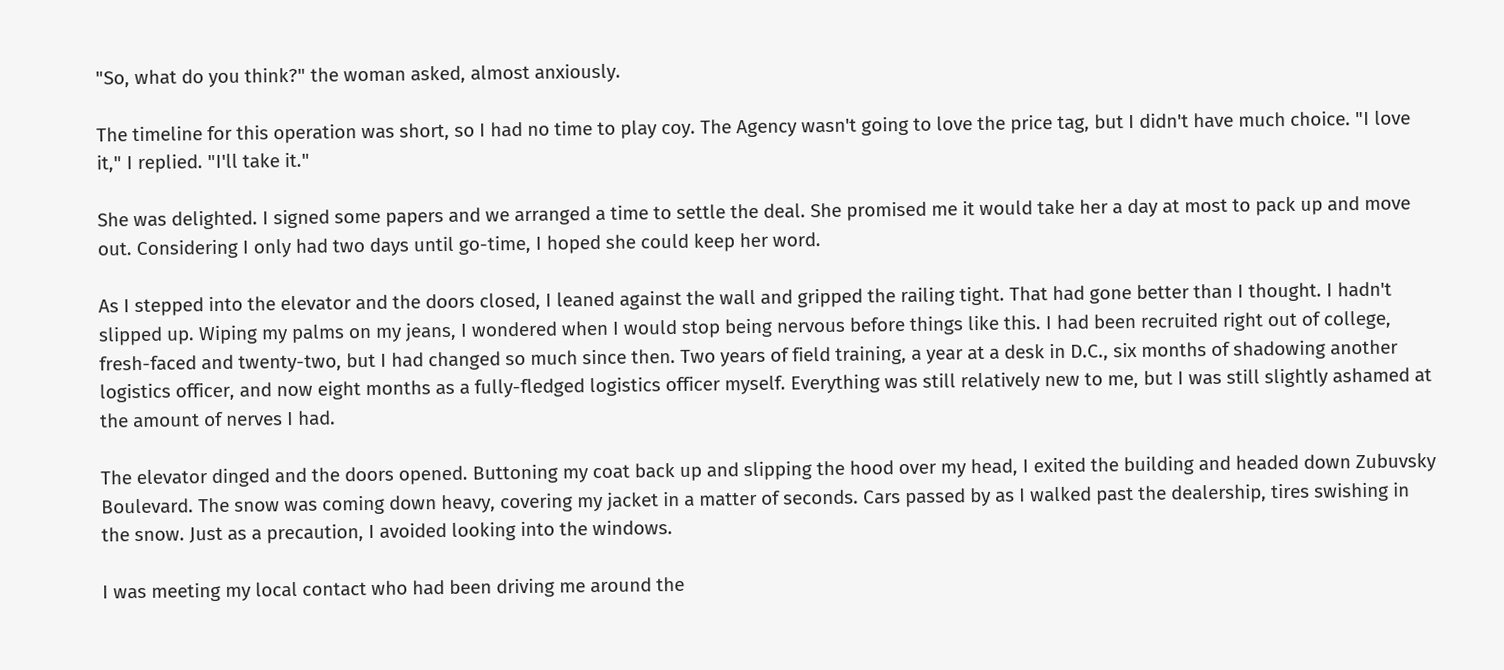"So, what do you think?" the woman asked, almost anxiously.

The timeline for this operation was short, so I had no time to play coy. The Agency wasn't going to love the price tag, but I didn't have much choice. "I love it," I replied. "I'll take it."

She was delighted. I signed some papers and we arranged a time to settle the deal. She promised me it would take her a day at most to pack up and move out. Considering I only had two days until go-time, I hoped she could keep her word.

As I stepped into the elevator and the doors closed, I leaned against the wall and gripped the railing tight. That had gone better than I thought. I hadn't slipped up. Wiping my palms on my jeans, I wondered when I would stop being nervous before things like this. I had been recruited right out of college, fresh-faced and twenty-two, but I had changed so much since then. Two years of field training, a year at a desk in D.C., six months of shadowing another logistics officer, and now eight months as a fully-fledged logistics officer myself. Everything was still relatively new to me, but I was still slightly ashamed at the amount of nerves I had.

The elevator dinged and the doors opened. Buttoning my coat back up and slipping the hood over my head, I exited the building and headed down Zubuvsky Boulevard. The snow was coming down heavy, covering my jacket in a matter of seconds. Cars passed by as I walked past the dealership, tires swishing in the snow. Just as a precaution, I avoided looking into the windows.

I was meeting my local contact who had been driving me around the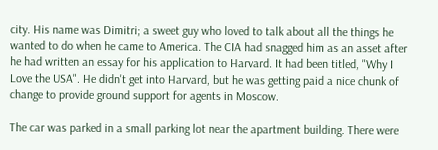city. His name was Dimitri; a sweet guy who loved to talk about all the things he wanted to do when he came to America. The CIA had snagged him as an asset after he had written an essay for his application to Harvard. It had been titled, "Why I Love the USA". He didn't get into Harvard, but he was getting paid a nice chunk of change to provide ground support for agents in Moscow.

The car was parked in a small parking lot near the apartment building. There were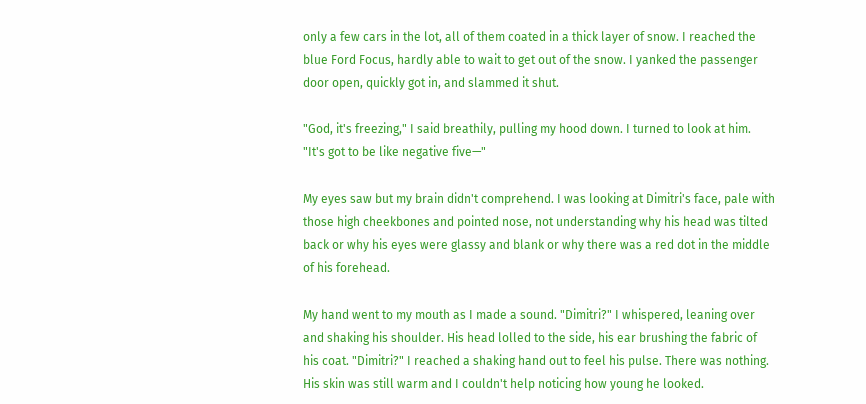only a few cars in the lot, all of them coated in a thick layer of snow. I reached the blue Ford Focus, hardly able to wait to get out of the snow. I yanked the passenger door open, quickly got in, and slammed it shut.

"God, it's freezing," I said breathily, pulling my hood down. I turned to look at him. "It's got to be like negative five—"

My eyes saw but my brain didn't comprehend. I was looking at Dimitri's face, pale with those high cheekbones and pointed nose, not understanding why his head was tilted back or why his eyes were glassy and blank or why there was a red dot in the middle of his forehead.

My hand went to my mouth as I made a sound. "Dimitri?" I whispered, leaning over and shaking his shoulder. His head lolled to the side, his ear brushing the fabric of his coat. "Dimitri?" I reached a shaking hand out to feel his pulse. There was nothing. His skin was still warm and I couldn't help noticing how young he looked.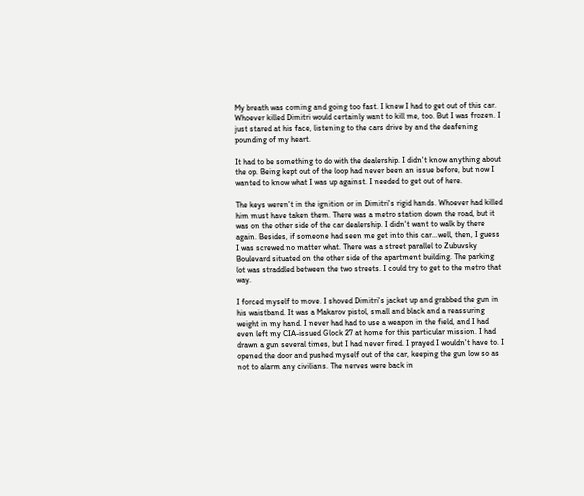My breath was coming and going too fast. I knew I had to get out of this car. Whoever killed Dimitri would certainly want to kill me, too. But I was frozen. I just stared at his face, listening to the cars drive by and the deafening pounding of my heart.

It had to be something to do with the dealership. I didn't know anything about the op. Being kept out of the loop had never been an issue before, but now I wanted to know what I was up against. I needed to get out of here.

The keys weren't in the ignition or in Dimitri's rigid hands. Whoever had killed him must have taken them. There was a metro station down the road, but it was on the other side of the car dealership. I didn't want to walk by there again. Besides, if someone had seen me get into this car…well, then, I guess I was screwed no matter what. There was a street parallel to Zubuvsky Boulevard situated on the other side of the apartment building. The parking lot was straddled between the two streets. I could try to get to the metro that way.

I forced myself to move. I shoved Dimitri's jacket up and grabbed the gun in his waistband. It was a Makarov pistol, small and black and a reassuring weight in my hand. I never had had to use a weapon in the field, and I had even left my CIA-issued Glock 27 at home for this particular mission. I had drawn a gun several times, but I had never fired. I prayed I wouldn't have to. I opened the door and pushed myself out of the car, keeping the gun low so as not to alarm any civilians. The nerves were back in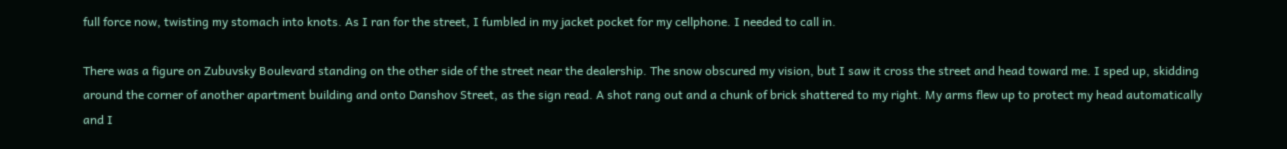full force now, twisting my stomach into knots. As I ran for the street, I fumbled in my jacket pocket for my cellphone. I needed to call in.

There was a figure on Zubuvsky Boulevard standing on the other side of the street near the dealership. The snow obscured my vision, but I saw it cross the street and head toward me. I sped up, skidding around the corner of another apartment building and onto Danshov Street, as the sign read. A shot rang out and a chunk of brick shattered to my right. My arms flew up to protect my head automatically and I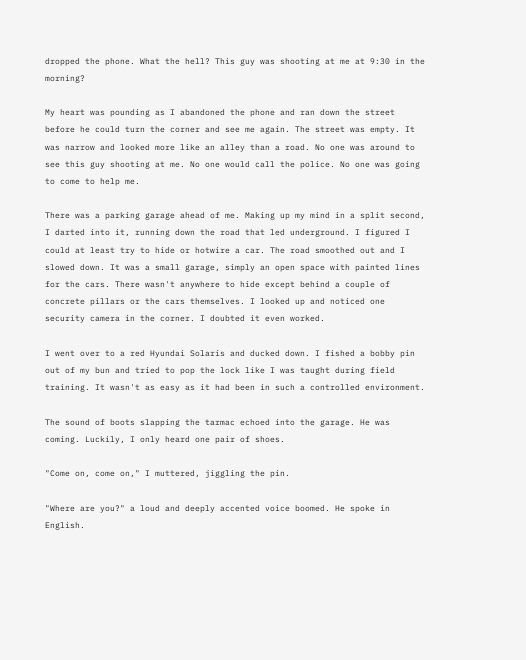dropped the phone. What the hell? This guy was shooting at me at 9:30 in the morning?

My heart was pounding as I abandoned the phone and ran down the street before he could turn the corner and see me again. The street was empty. It was narrow and looked more like an alley than a road. No one was around to see this guy shooting at me. No one would call the police. No one was going to come to help me.

There was a parking garage ahead of me. Making up my mind in a split second, I darted into it, running down the road that led underground. I figured I could at least try to hide or hotwire a car. The road smoothed out and I slowed down. It was a small garage, simply an open space with painted lines for the cars. There wasn't anywhere to hide except behind a couple of concrete pillars or the cars themselves. I looked up and noticed one security camera in the corner. I doubted it even worked.

I went over to a red Hyundai Solaris and ducked down. I fished a bobby pin out of my bun and tried to pop the lock like I was taught during field training. It wasn't as easy as it had been in such a controlled environment.

The sound of boots slapping the tarmac echoed into the garage. He was coming. Luckily, I only heard one pair of shoes.

"Come on, come on," I muttered, jiggling the pin.

"Where are you?" a loud and deeply accented voice boomed. He spoke in English.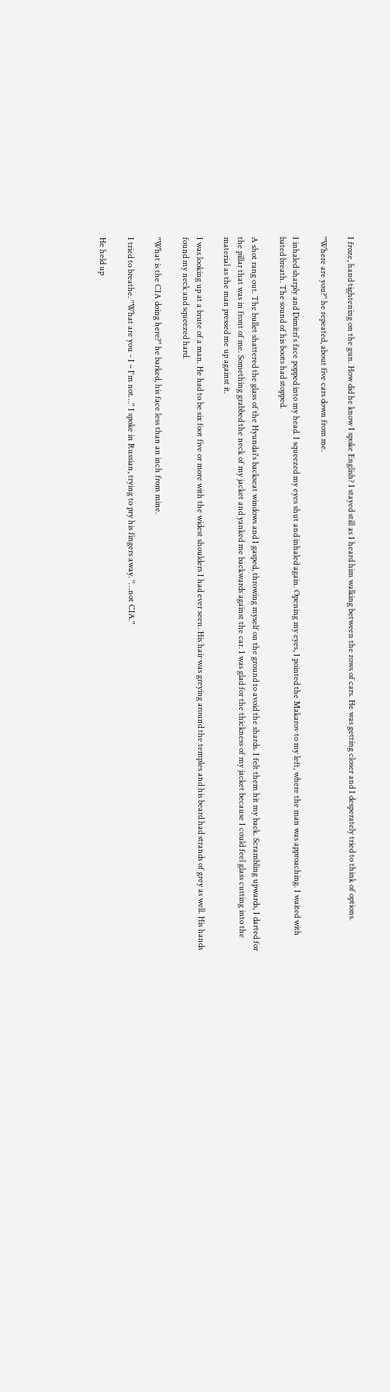I froze, hand tightening on the gun. How did he know I spoke English? I stayed still as I heard him walking between the rows of cars. He was getting closer and I desperately tried to think of options.

"Where are you?" he repeated, about five cars down from me.

I inhaled sharply and Dimitri's face popped into my head. I squeezed my eyes shut and inhaled again. Opening my eyes, I pointed the Makarov to my left, where the man was approaching. I waited with bated breath. The sound of his boots had stopped.

A shot rang out. The bullet shattered the glass of the Hyundai's backseat windows and I gasped, throwing myself on the ground to avoid the shards. I felt them hit my back. Scrambling upwards, I darted for the pillar that was in front of me. Something grabbed the neck of my jacket and yanked me backwards against the car. I was glad for the thickness of my jacket because I could feel glass cutting into the material as the man pressed me up against it.

I was looking up at a brute of a man. He had to be six foot five or more with the widest shoulders I had ever seen. His hair was greying around the temples and his beard had strands of grey as well. His hands found my neck and squeezed hard.

"What is the CIA doing here?" he barked, his face less than an inch from mine.

I tried to breathe. "What are you - I – I'm not…" I spoke in Russian, trying to pry his fingers away. "…not CIA."

He held up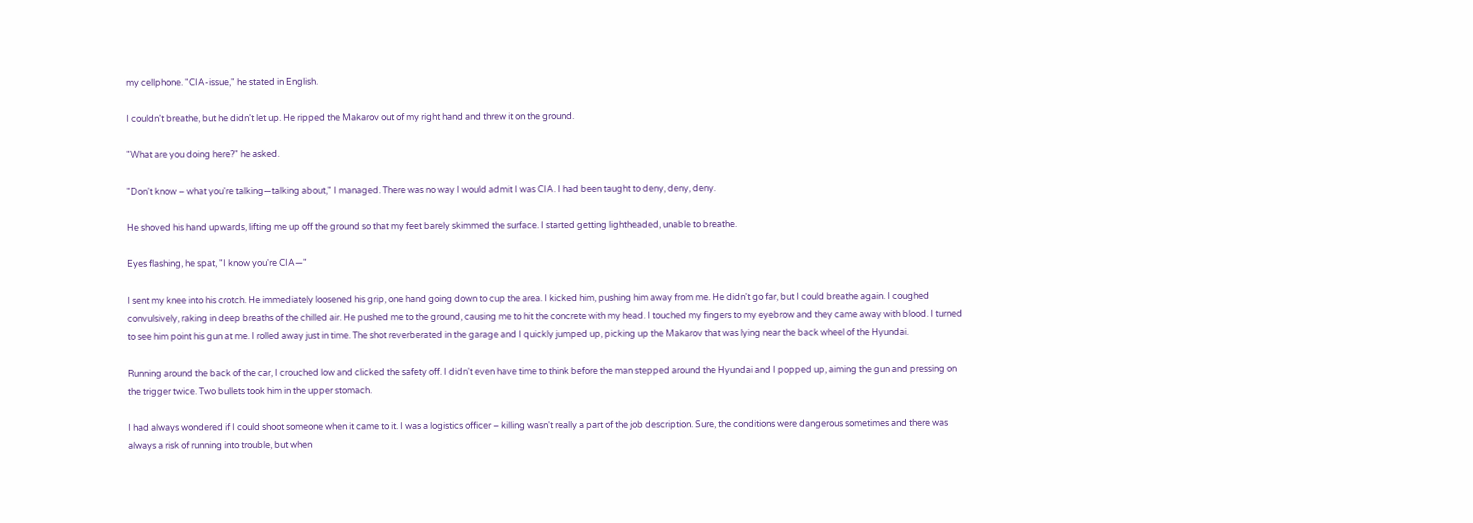my cellphone. "CIA-issue," he stated in English.

I couldn't breathe, but he didn't let up. He ripped the Makarov out of my right hand and threw it on the ground.

"What are you doing here?" he asked.

"Don't know – what you're talking—talking about," I managed. There was no way I would admit I was CIA. I had been taught to deny, deny, deny.

He shoved his hand upwards, lifting me up off the ground so that my feet barely skimmed the surface. I started getting lightheaded, unable to breathe.

Eyes flashing, he spat, "I know you're CIA—"

I sent my knee into his crotch. He immediately loosened his grip, one hand going down to cup the area. I kicked him, pushing him away from me. He didn't go far, but I could breathe again. I coughed convulsively, raking in deep breaths of the chilled air. He pushed me to the ground, causing me to hit the concrete with my head. I touched my fingers to my eyebrow and they came away with blood. I turned to see him point his gun at me. I rolled away just in time. The shot reverberated in the garage and I quickly jumped up, picking up the Makarov that was lying near the back wheel of the Hyundai.

Running around the back of the car, I crouched low and clicked the safety off. I didn't even have time to think before the man stepped around the Hyundai and I popped up, aiming the gun and pressing on the trigger twice. Two bullets took him in the upper stomach.

I had always wondered if I could shoot someone when it came to it. I was a logistics officer – killing wasn't really a part of the job description. Sure, the conditions were dangerous sometimes and there was always a risk of running into trouble, but when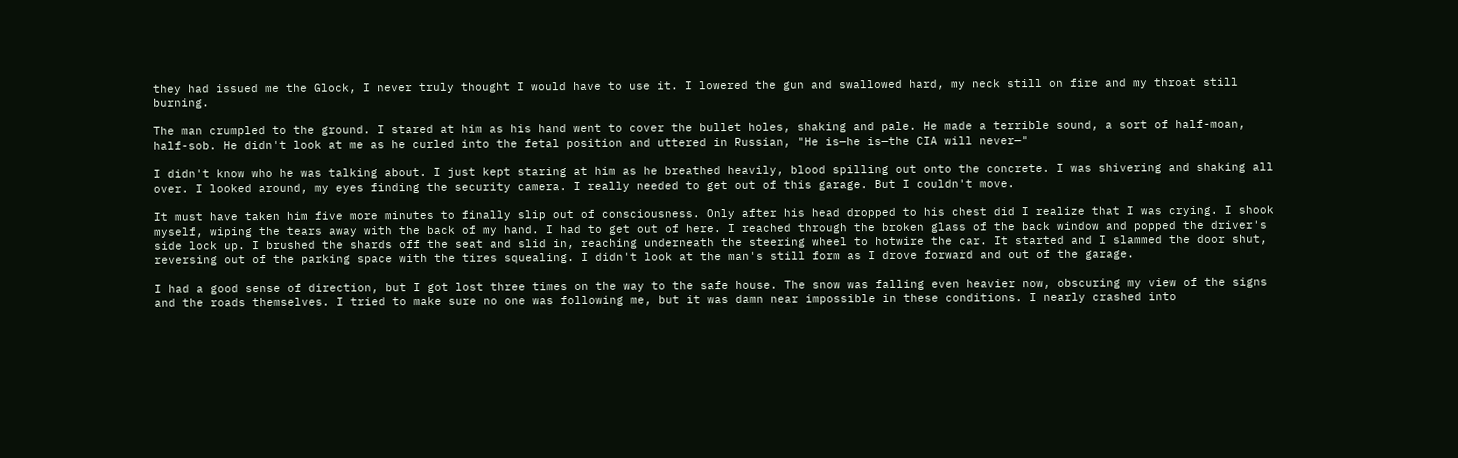they had issued me the Glock, I never truly thought I would have to use it. I lowered the gun and swallowed hard, my neck still on fire and my throat still burning.

The man crumpled to the ground. I stared at him as his hand went to cover the bullet holes, shaking and pale. He made a terrible sound, a sort of half-moan, half-sob. He didn't look at me as he curled into the fetal position and uttered in Russian, "He is—he is—the CIA will never—"

I didn't know who he was talking about. I just kept staring at him as he breathed heavily, blood spilling out onto the concrete. I was shivering and shaking all over. I looked around, my eyes finding the security camera. I really needed to get out of this garage. But I couldn't move.

It must have taken him five more minutes to finally slip out of consciousness. Only after his head dropped to his chest did I realize that I was crying. I shook myself, wiping the tears away with the back of my hand. I had to get out of here. I reached through the broken glass of the back window and popped the driver's side lock up. I brushed the shards off the seat and slid in, reaching underneath the steering wheel to hotwire the car. It started and I slammed the door shut, reversing out of the parking space with the tires squealing. I didn't look at the man's still form as I drove forward and out of the garage.

I had a good sense of direction, but I got lost three times on the way to the safe house. The snow was falling even heavier now, obscuring my view of the signs and the roads themselves. I tried to make sure no one was following me, but it was damn near impossible in these conditions. I nearly crashed into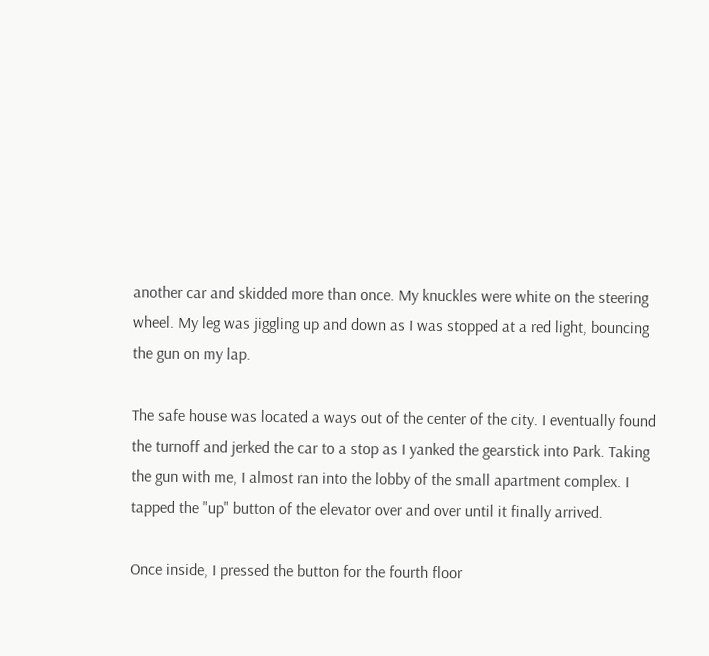another car and skidded more than once. My knuckles were white on the steering wheel. My leg was jiggling up and down as I was stopped at a red light, bouncing the gun on my lap.

The safe house was located a ways out of the center of the city. I eventually found the turnoff and jerked the car to a stop as I yanked the gearstick into Park. Taking the gun with me, I almost ran into the lobby of the small apartment complex. I tapped the "up" button of the elevator over and over until it finally arrived.

Once inside, I pressed the button for the fourth floor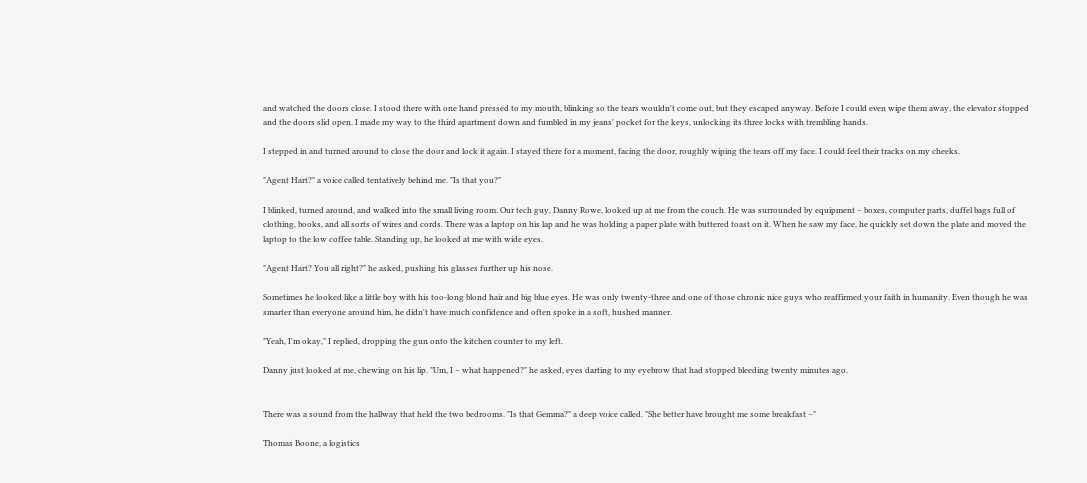and watched the doors close. I stood there with one hand pressed to my mouth, blinking so the tears wouldn't come out, but they escaped anyway. Before I could even wipe them away, the elevator stopped and the doors slid open. I made my way to the third apartment down and fumbled in my jeans' pocket for the keys, unlocking its three locks with trembling hands.

I stepped in and turned around to close the door and lock it again. I stayed there for a moment, facing the door, roughly wiping the tears off my face. I could feel their tracks on my cheeks.

"Agent Hart?" a voice called tentatively behind me. "Is that you?"

I blinked, turned around, and walked into the small living room. Our tech guy, Danny Rowe, looked up at me from the couch. He was surrounded by equipment – boxes, computer parts, duffel bags full of clothing, books, and all sorts of wires and cords. There was a laptop on his lap and he was holding a paper plate with buttered toast on it. When he saw my face, he quickly set down the plate and moved the laptop to the low coffee table. Standing up, he looked at me with wide eyes.

"Agent Hart? You all right?" he asked, pushing his glasses further up his nose.

Sometimes he looked like a little boy with his too-long blond hair and big blue eyes. He was only twenty-three and one of those chronic nice guys who reaffirmed your faith in humanity. Even though he was smarter than everyone around him, he didn't have much confidence and often spoke in a soft, hushed manner.

"Yeah, I'm okay," I replied, dropping the gun onto the kitchen counter to my left.

Danny just looked at me, chewing on his lip. "Um, I – what happened?" he asked, eyes darting to my eyebrow that had stopped bleeding twenty minutes ago.


There was a sound from the hallway that held the two bedrooms. "Is that Gemma?" a deep voice called. "She better have brought me some breakfast –"

Thomas Boone, a logistics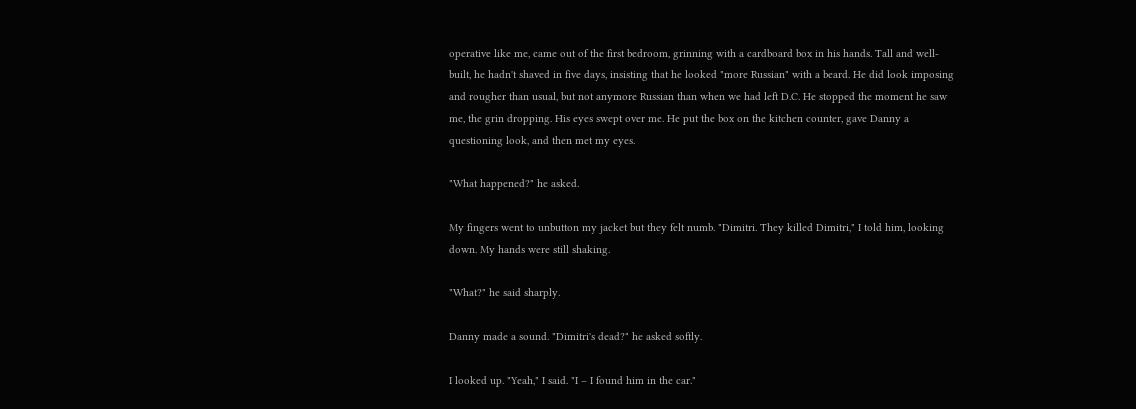operative like me, came out of the first bedroom, grinning with a cardboard box in his hands. Tall and well-built, he hadn't shaved in five days, insisting that he looked "more Russian" with a beard. He did look imposing and rougher than usual, but not anymore Russian than when we had left D.C. He stopped the moment he saw me, the grin dropping. His eyes swept over me. He put the box on the kitchen counter, gave Danny a questioning look, and then met my eyes.

"What happened?" he asked.

My fingers went to unbutton my jacket but they felt numb. "Dimitri. They killed Dimitri," I told him, looking down. My hands were still shaking.

"What?" he said sharply.

Danny made a sound. "Dimitri's dead?" he asked softly.

I looked up. "Yeah," I said. "I – I found him in the car."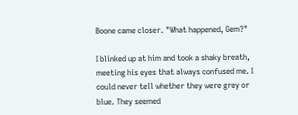Boone came closer. "What happened, Gem?"

I blinked up at him and took a shaky breath, meeting his eyes that always confused me. I could never tell whether they were grey or blue. They seemed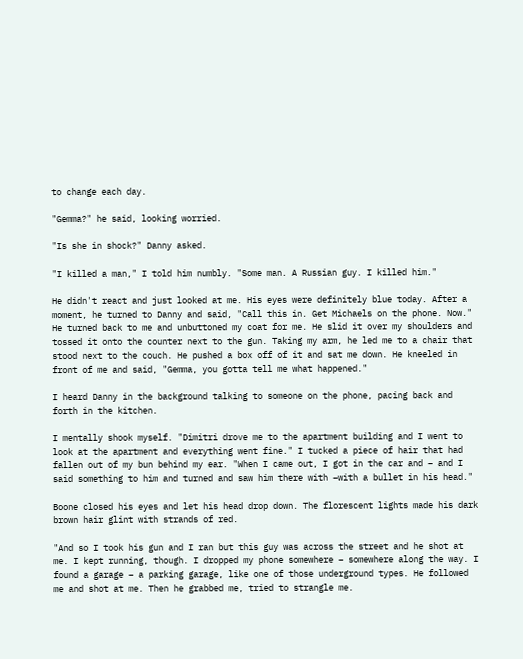to change each day.

"Gemma?" he said, looking worried.

"Is she in shock?" Danny asked.

"I killed a man," I told him numbly. "Some man. A Russian guy. I killed him."

He didn't react and just looked at me. His eyes were definitely blue today. After a moment, he turned to Danny and said, "Call this in. Get Michaels on the phone. Now." He turned back to me and unbuttoned my coat for me. He slid it over my shoulders and tossed it onto the counter next to the gun. Taking my arm, he led me to a chair that stood next to the couch. He pushed a box off of it and sat me down. He kneeled in front of me and said, "Gemma, you gotta tell me what happened."

I heard Danny in the background talking to someone on the phone, pacing back and forth in the kitchen.

I mentally shook myself. "Dimitri drove me to the apartment building and I went to look at the apartment and everything went fine." I tucked a piece of hair that had fallen out of my bun behind my ear. "When I came out, I got in the car and – and I said something to him and turned and saw him there with –with a bullet in his head."

Boone closed his eyes and let his head drop down. The florescent lights made his dark brown hair glint with strands of red.

"And so I took his gun and I ran but this guy was across the street and he shot at me. I kept running, though. I dropped my phone somewhere – somewhere along the way. I found a garage – a parking garage, like one of those underground types. He followed me and shot at me. Then he grabbed me, tried to strangle me.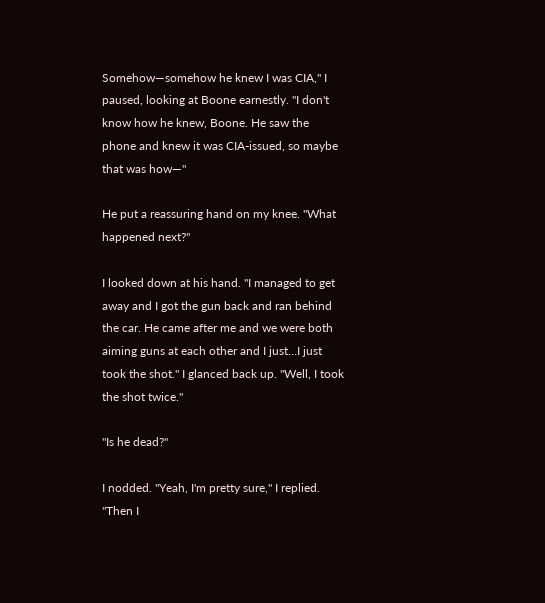Somehow—somehow he knew I was CIA," I paused, looking at Boone earnestly. "I don't know how he knew, Boone. He saw the phone and knew it was CIA-issued, so maybe that was how—"

He put a reassuring hand on my knee. "What happened next?"

I looked down at his hand. "I managed to get away and I got the gun back and ran behind the car. He came after me and we were both aiming guns at each other and I just…I just took the shot." I glanced back up. "Well, I took the shot twice."

"Is he dead?"

I nodded. "Yeah, I'm pretty sure," I replied. "Then I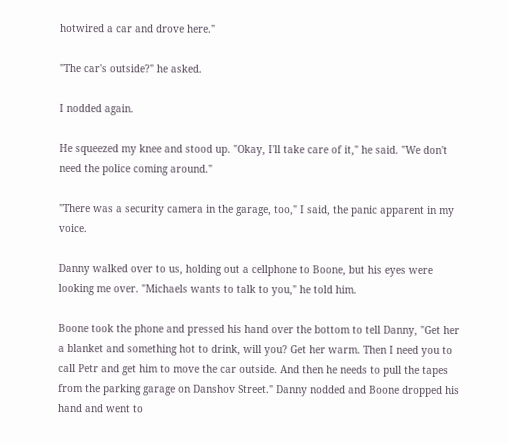hotwired a car and drove here."

"The car's outside?" he asked.

I nodded again.

He squeezed my knee and stood up. "Okay, I'll take care of it," he said. "We don't need the police coming around."

"There was a security camera in the garage, too," I said, the panic apparent in my voice.

Danny walked over to us, holding out a cellphone to Boone, but his eyes were looking me over. "Michaels wants to talk to you," he told him.

Boone took the phone and pressed his hand over the bottom to tell Danny, "Get her a blanket and something hot to drink, will you? Get her warm. Then I need you to call Petr and get him to move the car outside. And then he needs to pull the tapes from the parking garage on Danshov Street." Danny nodded and Boone dropped his hand and went to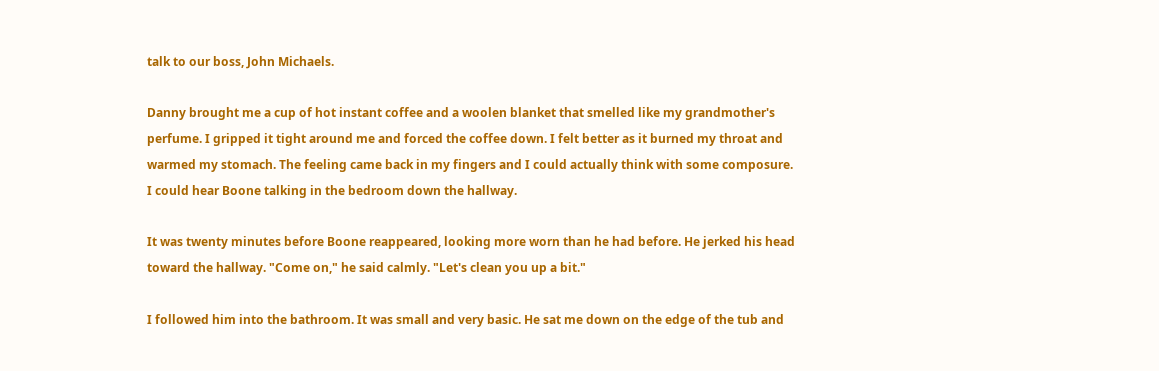talk to our boss, John Michaels.

Danny brought me a cup of hot instant coffee and a woolen blanket that smelled like my grandmother's perfume. I gripped it tight around me and forced the coffee down. I felt better as it burned my throat and warmed my stomach. The feeling came back in my fingers and I could actually think with some composure. I could hear Boone talking in the bedroom down the hallway.

It was twenty minutes before Boone reappeared, looking more worn than he had before. He jerked his head toward the hallway. "Come on," he said calmly. "Let's clean you up a bit."

I followed him into the bathroom. It was small and very basic. He sat me down on the edge of the tub and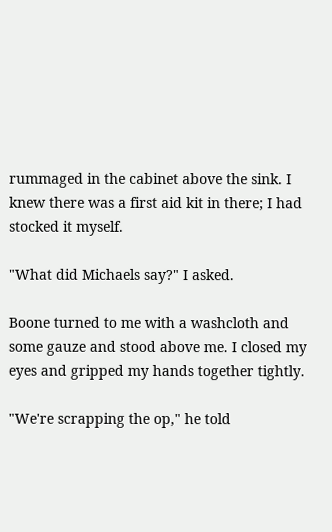rummaged in the cabinet above the sink. I knew there was a first aid kit in there; I had stocked it myself.

"What did Michaels say?" I asked.

Boone turned to me with a washcloth and some gauze and stood above me. I closed my eyes and gripped my hands together tightly.

"We're scrapping the op," he told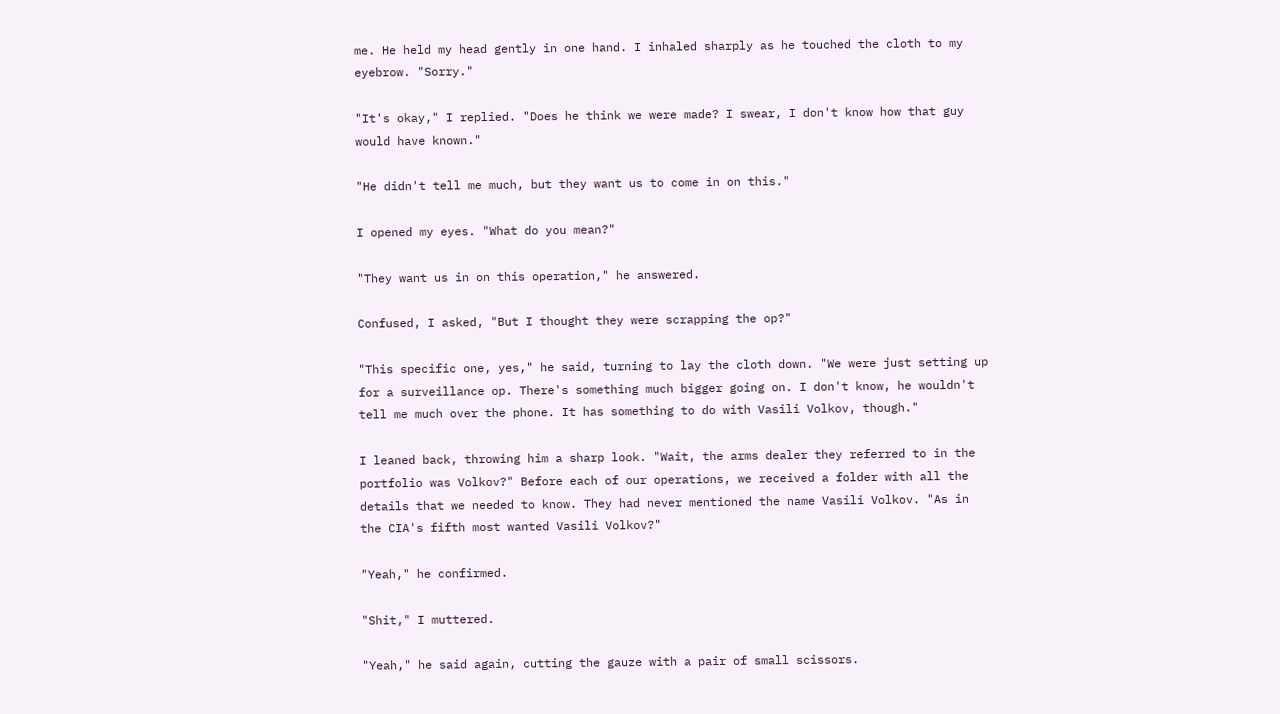me. He held my head gently in one hand. I inhaled sharply as he touched the cloth to my eyebrow. "Sorry."

"It's okay," I replied. "Does he think we were made? I swear, I don't know how that guy would have known."

"He didn't tell me much, but they want us to come in on this."

I opened my eyes. "What do you mean?"

"They want us in on this operation," he answered.

Confused, I asked, "But I thought they were scrapping the op?"

"This specific one, yes," he said, turning to lay the cloth down. "We were just setting up for a surveillance op. There's something much bigger going on. I don't know, he wouldn't tell me much over the phone. It has something to do with Vasili Volkov, though."

I leaned back, throwing him a sharp look. "Wait, the arms dealer they referred to in the portfolio was Volkov?" Before each of our operations, we received a folder with all the details that we needed to know. They had never mentioned the name Vasili Volkov. "As in the CIA's fifth most wanted Vasili Volkov?"

"Yeah," he confirmed.

"Shit," I muttered.

"Yeah," he said again, cutting the gauze with a pair of small scissors.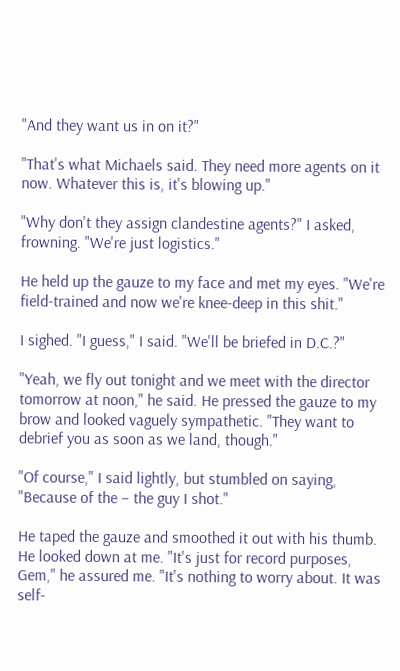"And they want us in on it?"

"That's what Michaels said. They need more agents on it now. Whatever this is, it's blowing up."

"Why don't they assign clandestine agents?" I asked, frowning. "We're just logistics."

He held up the gauze to my face and met my eyes. "We're field-trained and now we're knee-deep in this shit."

I sighed. "I guess," I said. "We'll be briefed in D.C.?"

"Yeah, we fly out tonight and we meet with the director tomorrow at noon," he said. He pressed the gauze to my brow and looked vaguely sympathetic. "They want to debrief you as soon as we land, though."

"Of course," I said lightly, but stumbled on saying, "Because of the – the guy I shot."

He taped the gauze and smoothed it out with his thumb. He looked down at me. "It's just for record purposes, Gem," he assured me. "It's nothing to worry about. It was self-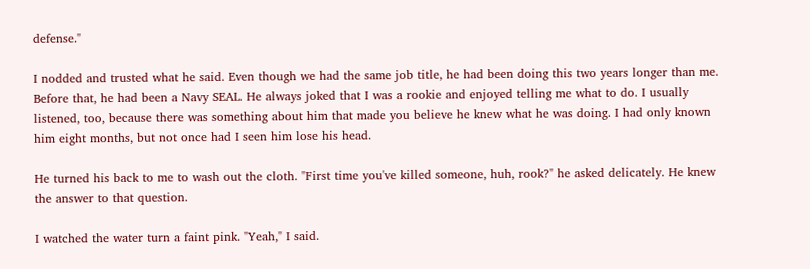defense."

I nodded and trusted what he said. Even though we had the same job title, he had been doing this two years longer than me. Before that, he had been a Navy SEAL. He always joked that I was a rookie and enjoyed telling me what to do. I usually listened, too, because there was something about him that made you believe he knew what he was doing. I had only known him eight months, but not once had I seen him lose his head.

He turned his back to me to wash out the cloth. "First time you've killed someone, huh, rook?" he asked delicately. He knew the answer to that question.

I watched the water turn a faint pink. "Yeah," I said.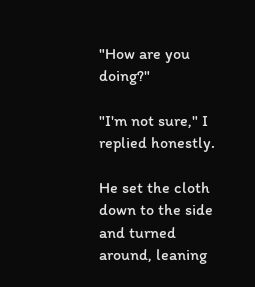"How are you doing?"

"I'm not sure," I replied honestly.

He set the cloth down to the side and turned around, leaning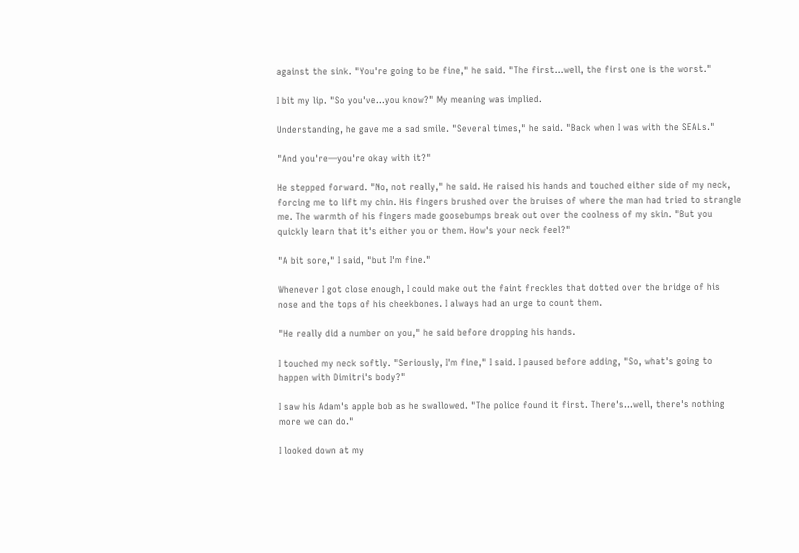against the sink. "You're going to be fine," he said. "The first…well, the first one is the worst."

I bit my lip. "So you've…you know?" My meaning was implied.

Understanding, he gave me a sad smile. "Several times," he said. "Back when I was with the SEALs."

"And you're—you're okay with it?"

He stepped forward. "No, not really," he said. He raised his hands and touched either side of my neck, forcing me to lift my chin. His fingers brushed over the bruises of where the man had tried to strangle me. The warmth of his fingers made goosebumps break out over the coolness of my skin. "But you quickly learn that it's either you or them. How's your neck feel?"

"A bit sore," I said, "but I'm fine."

Whenever I got close enough, I could make out the faint freckles that dotted over the bridge of his nose and the tops of his cheekbones. I always had an urge to count them.

"He really did a number on you," he said before dropping his hands.

I touched my neck softly. "Seriously, I'm fine," I said. I paused before adding, "So, what's going to happen with Dimitri's body?"

I saw his Adam's apple bob as he swallowed. "The police found it first. There's…well, there's nothing more we can do."

I looked down at my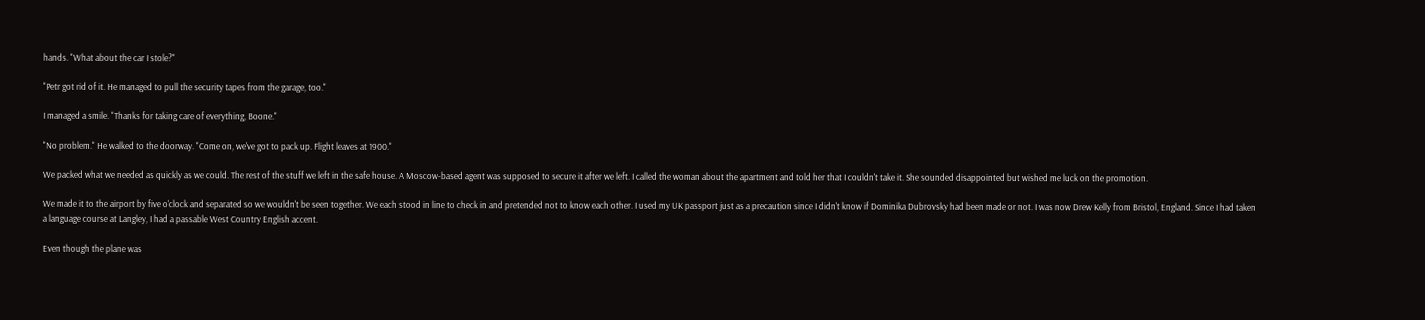hands. "What about the car I stole?"

"Petr got rid of it. He managed to pull the security tapes from the garage, too."

I managed a smile. "Thanks for taking care of everything, Boone."

"No problem." He walked to the doorway. "Come on, we've got to pack up. Flight leaves at 1900."

We packed what we needed as quickly as we could. The rest of the stuff we left in the safe house. A Moscow-based agent was supposed to secure it after we left. I called the woman about the apartment and told her that I couldn't take it. She sounded disappointed but wished me luck on the promotion.

We made it to the airport by five o'clock and separated so we wouldn't be seen together. We each stood in line to check in and pretended not to know each other. I used my UK passport just as a precaution since I didn't know if Dominika Dubrovsky had been made or not. I was now Drew Kelly from Bristol, England. Since I had taken a language course at Langley, I had a passable West Country English accent.

Even though the plane was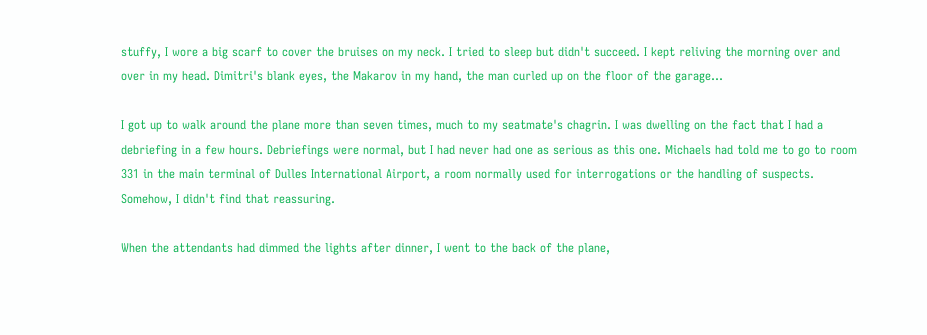stuffy, I wore a big scarf to cover the bruises on my neck. I tried to sleep but didn't succeed. I kept reliving the morning over and over in my head. Dimitri's blank eyes, the Makarov in my hand, the man curled up on the floor of the garage…

I got up to walk around the plane more than seven times, much to my seatmate's chagrin. I was dwelling on the fact that I had a debriefing in a few hours. Debriefings were normal, but I had never had one as serious as this one. Michaels had told me to go to room 331 in the main terminal of Dulles International Airport, a room normally used for interrogations or the handling of suspects. Somehow, I didn't find that reassuring.

When the attendants had dimmed the lights after dinner, I went to the back of the plane,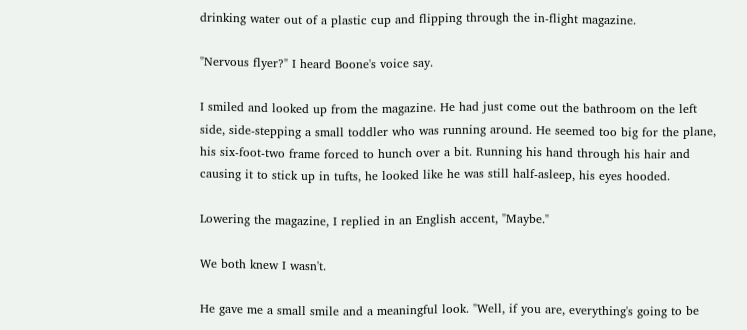drinking water out of a plastic cup and flipping through the in-flight magazine.

"Nervous flyer?" I heard Boone's voice say.

I smiled and looked up from the magazine. He had just come out the bathroom on the left side, side-stepping a small toddler who was running around. He seemed too big for the plane, his six-foot-two frame forced to hunch over a bit. Running his hand through his hair and causing it to stick up in tufts, he looked like he was still half-asleep, his eyes hooded.

Lowering the magazine, I replied in an English accent, "Maybe."

We both knew I wasn't.

He gave me a small smile and a meaningful look. "Well, if you are, everything's going to be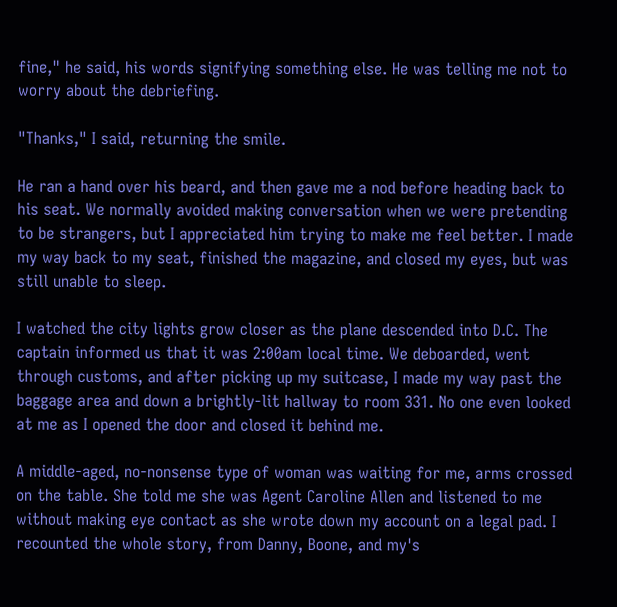fine," he said, his words signifying something else. He was telling me not to worry about the debriefing.

"Thanks," I said, returning the smile.

He ran a hand over his beard, and then gave me a nod before heading back to his seat. We normally avoided making conversation when we were pretending to be strangers, but I appreciated him trying to make me feel better. I made my way back to my seat, finished the magazine, and closed my eyes, but was still unable to sleep.

I watched the city lights grow closer as the plane descended into D.C. The captain informed us that it was 2:00am local time. We deboarded, went through customs, and after picking up my suitcase, I made my way past the baggage area and down a brightly-lit hallway to room 331. No one even looked at me as I opened the door and closed it behind me.

A middle-aged, no-nonsense type of woman was waiting for me, arms crossed on the table. She told me she was Agent Caroline Allen and listened to me without making eye contact as she wrote down my account on a legal pad. I recounted the whole story, from Danny, Boone, and my's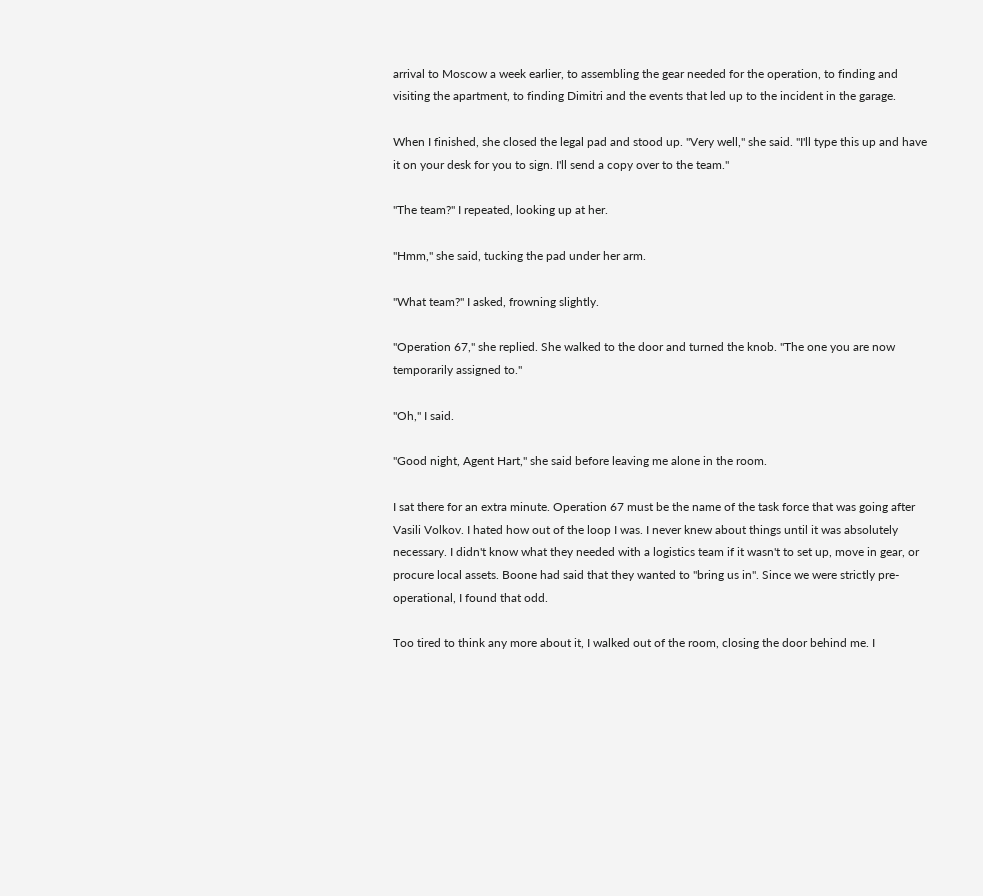arrival to Moscow a week earlier, to assembling the gear needed for the operation, to finding and visiting the apartment, to finding Dimitri and the events that led up to the incident in the garage.

When I finished, she closed the legal pad and stood up. "Very well," she said. "I'll type this up and have it on your desk for you to sign. I'll send a copy over to the team."

"The team?" I repeated, looking up at her.

"Hmm," she said, tucking the pad under her arm.

"What team?" I asked, frowning slightly.

"Operation 67," she replied. She walked to the door and turned the knob. "The one you are now temporarily assigned to."

"Oh," I said.

"Good night, Agent Hart," she said before leaving me alone in the room.

I sat there for an extra minute. Operation 67 must be the name of the task force that was going after Vasili Volkov. I hated how out of the loop I was. I never knew about things until it was absolutely necessary. I didn't know what they needed with a logistics team if it wasn't to set up, move in gear, or procure local assets. Boone had said that they wanted to "bring us in". Since we were strictly pre-operational, I found that odd.

Too tired to think any more about it, I walked out of the room, closing the door behind me. I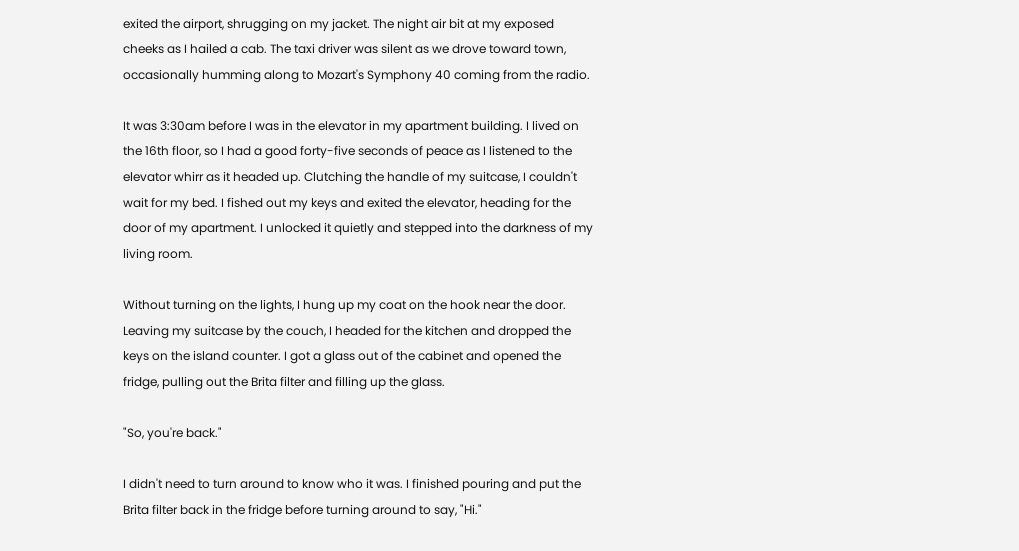exited the airport, shrugging on my jacket. The night air bit at my exposed cheeks as I hailed a cab. The taxi driver was silent as we drove toward town, occasionally humming along to Mozart's Symphony 40 coming from the radio.

It was 3:30am before I was in the elevator in my apartment building. I lived on the 16th floor, so I had a good forty-five seconds of peace as I listened to the elevator whirr as it headed up. Clutching the handle of my suitcase, I couldn't wait for my bed. I fished out my keys and exited the elevator, heading for the door of my apartment. I unlocked it quietly and stepped into the darkness of my living room.

Without turning on the lights, I hung up my coat on the hook near the door. Leaving my suitcase by the couch, I headed for the kitchen and dropped the keys on the island counter. I got a glass out of the cabinet and opened the fridge, pulling out the Brita filter and filling up the glass.

"So, you're back."

I didn't need to turn around to know who it was. I finished pouring and put the Brita filter back in the fridge before turning around to say, "Hi."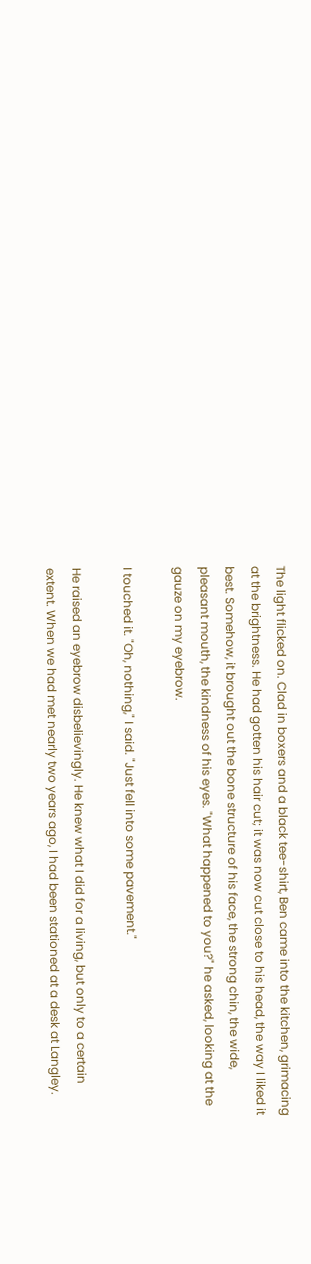The light flicked on. Clad in boxers and a black tee-shirt, Ben came into the kitchen, grimacing at the brightness. He had gotten his hair cut; it was now cut close to his head, the way I liked it best. Somehow, it brought out the bone structure of his face, the strong chin, the wide, pleasant mouth, the kindness of his eyes. "What happened to you?" he asked, looking at the gauze on my eyebrow.

I touched it. "Oh, nothing," I said. "Just fell into some pavement."

He raised an eyebrow disbelievingly. He knew what I did for a living, but only to a certain extent. When we had met nearly two years ago, I had been stationed at a desk at Langley.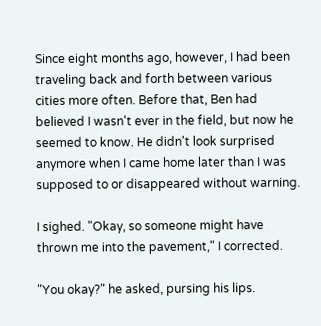Since eight months ago, however, I had been traveling back and forth between various cities more often. Before that, Ben had believed I wasn't ever in the field, but now he seemed to know. He didn't look surprised anymore when I came home later than I was supposed to or disappeared without warning.

I sighed. "Okay, so someone might have thrown me into the pavement," I corrected.

"You okay?" he asked, pursing his lips.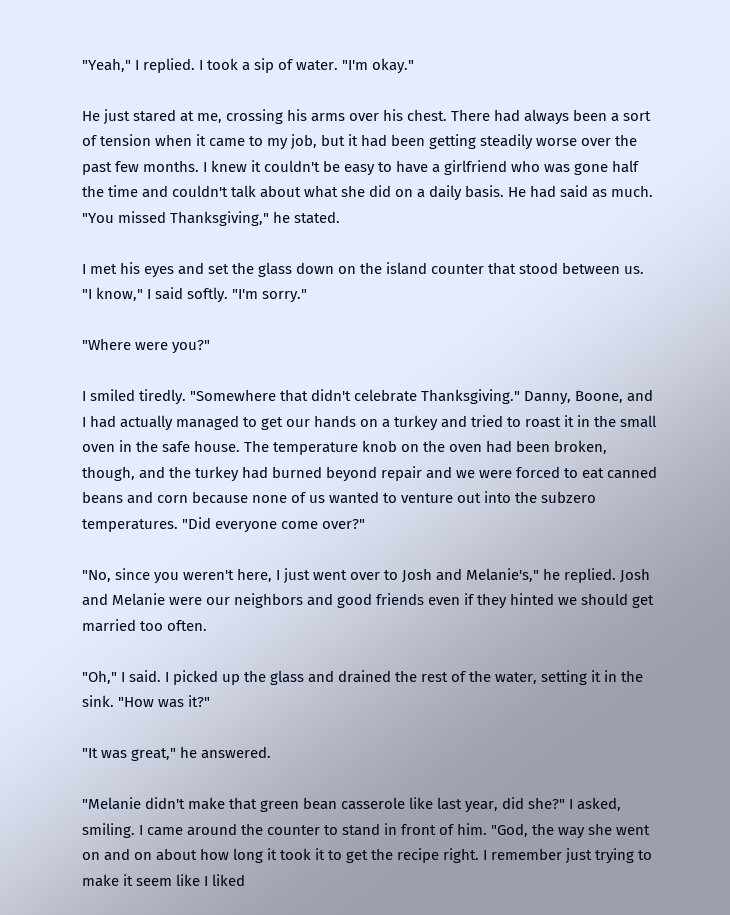"Yeah," I replied. I took a sip of water. "I'm okay."

He just stared at me, crossing his arms over his chest. There had always been a sort of tension when it came to my job, but it had been getting steadily worse over the past few months. I knew it couldn't be easy to have a girlfriend who was gone half the time and couldn't talk about what she did on a daily basis. He had said as much. "You missed Thanksgiving," he stated.

I met his eyes and set the glass down on the island counter that stood between us. "I know," I said softly. "I'm sorry."

"Where were you?"

I smiled tiredly. "Somewhere that didn't celebrate Thanksgiving." Danny, Boone, and I had actually managed to get our hands on a turkey and tried to roast it in the small oven in the safe house. The temperature knob on the oven had been broken, though, and the turkey had burned beyond repair and we were forced to eat canned beans and corn because none of us wanted to venture out into the subzero temperatures. "Did everyone come over?"

"No, since you weren't here, I just went over to Josh and Melanie's," he replied. Josh and Melanie were our neighbors and good friends even if they hinted we should get married too often.

"Oh," I said. I picked up the glass and drained the rest of the water, setting it in the sink. "How was it?"

"It was great," he answered.

"Melanie didn't make that green bean casserole like last year, did she?" I asked, smiling. I came around the counter to stand in front of him. "God, the way she went on and on about how long it took it to get the recipe right. I remember just trying to make it seem like I liked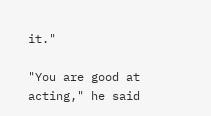it."

"You are good at acting," he said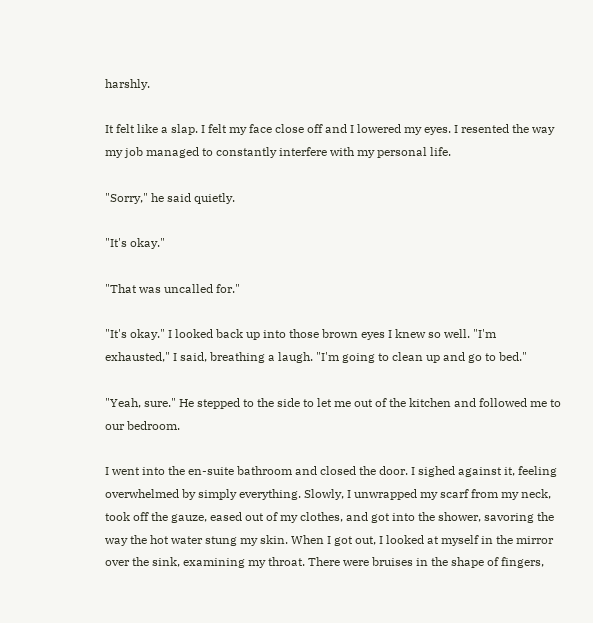harshly.

It felt like a slap. I felt my face close off and I lowered my eyes. I resented the way my job managed to constantly interfere with my personal life.

"Sorry," he said quietly.

"It's okay."

"That was uncalled for."

"It's okay." I looked back up into those brown eyes I knew so well. "I'm exhausted," I said, breathing a laugh. "I'm going to clean up and go to bed."

"Yeah, sure." He stepped to the side to let me out of the kitchen and followed me to our bedroom.

I went into the en-suite bathroom and closed the door. I sighed against it, feeling overwhelmed by simply everything. Slowly, I unwrapped my scarf from my neck, took off the gauze, eased out of my clothes, and got into the shower, savoring the way the hot water stung my skin. When I got out, I looked at myself in the mirror over the sink, examining my throat. There were bruises in the shape of fingers,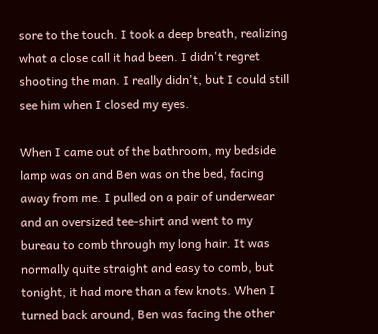sore to the touch. I took a deep breath, realizing what a close call it had been. I didn't regret shooting the man. I really didn't, but I could still see him when I closed my eyes.

When I came out of the bathroom, my bedside lamp was on and Ben was on the bed, facing away from me. I pulled on a pair of underwear and an oversized tee-shirt and went to my bureau to comb through my long hair. It was normally quite straight and easy to comb, but tonight, it had more than a few knots. When I turned back around, Ben was facing the other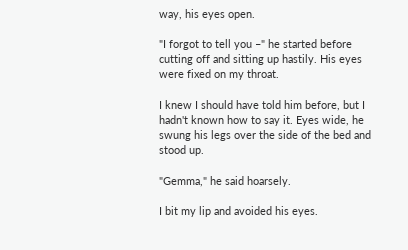way, his eyes open.

"I forgot to tell you –" he started before cutting off and sitting up hastily. His eyes were fixed on my throat.

I knew I should have told him before, but I hadn't known how to say it. Eyes wide, he swung his legs over the side of the bed and stood up.

"Gemma," he said hoarsely.

I bit my lip and avoided his eyes.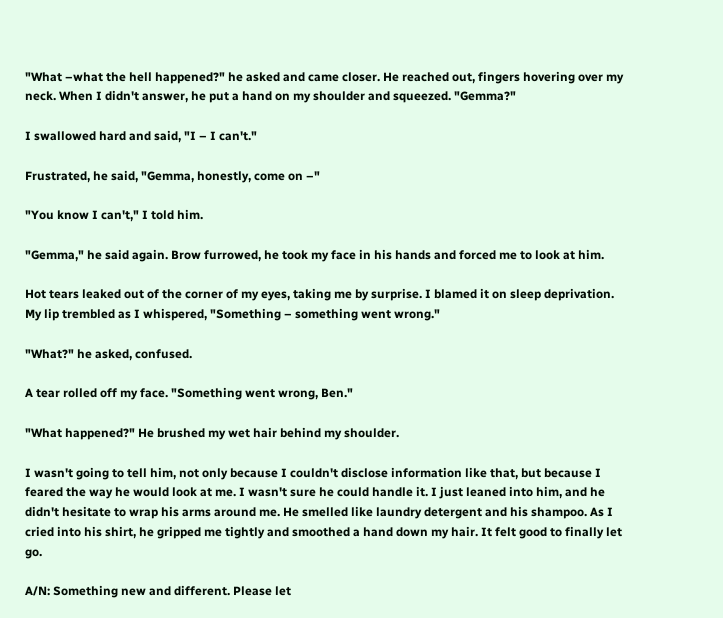"What –what the hell happened?" he asked and came closer. He reached out, fingers hovering over my neck. When I didn't answer, he put a hand on my shoulder and squeezed. "Gemma?"

I swallowed hard and said, "I – I can't."

Frustrated, he said, "Gemma, honestly, come on –"

"You know I can't," I told him.

"Gemma," he said again. Brow furrowed, he took my face in his hands and forced me to look at him.

Hot tears leaked out of the corner of my eyes, taking me by surprise. I blamed it on sleep deprivation. My lip trembled as I whispered, "Something – something went wrong."

"What?" he asked, confused.

A tear rolled off my face. "Something went wrong, Ben."

"What happened?" He brushed my wet hair behind my shoulder.

I wasn't going to tell him, not only because I couldn't disclose information like that, but because I feared the way he would look at me. I wasn't sure he could handle it. I just leaned into him, and he didn't hesitate to wrap his arms around me. He smelled like laundry detergent and his shampoo. As I cried into his shirt, he gripped me tightly and smoothed a hand down my hair. It felt good to finally let go.

A/N: Something new and different. Please let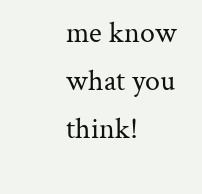me know what you think!